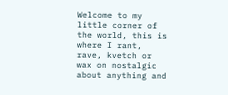Welcome to my little corner of the world, this is where I rant, rave, kvetch or wax on nostalgic about anything and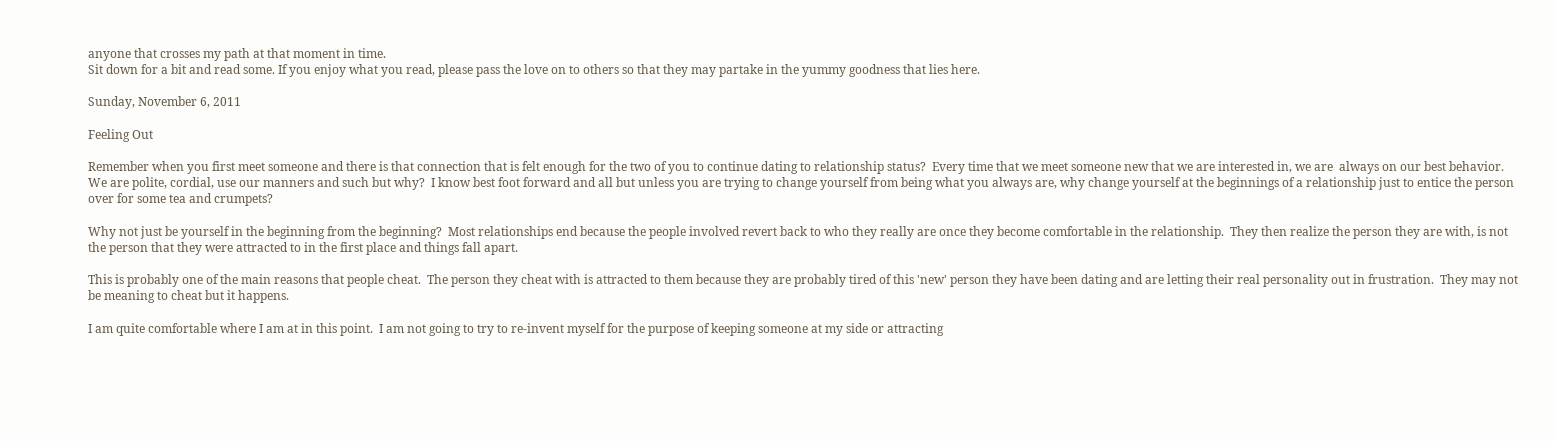anyone that crosses my path at that moment in time.
Sit down for a bit and read some. If you enjoy what you read, please pass the love on to others so that they may partake in the yummy goodness that lies here.

Sunday, November 6, 2011

Feeling Out

Remember when you first meet someone and there is that connection that is felt enough for the two of you to continue dating to relationship status?  Every time that we meet someone new that we are interested in, we are  always on our best behavior.  We are polite, cordial, use our manners and such but why?  I know best foot forward and all but unless you are trying to change yourself from being what you always are, why change yourself at the beginnings of a relationship just to entice the person over for some tea and crumpets?

Why not just be yourself in the beginning from the beginning?  Most relationships end because the people involved revert back to who they really are once they become comfortable in the relationship.  They then realize the person they are with, is not the person that they were attracted to in the first place and things fall apart.

This is probably one of the main reasons that people cheat.  The person they cheat with is attracted to them because they are probably tired of this 'new' person they have been dating and are letting their real personality out in frustration.  They may not be meaning to cheat but it happens.

I am quite comfortable where I am at in this point.  I am not going to try to re-invent myself for the purpose of keeping someone at my side or attracting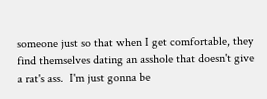someone just so that when I get comfortable, they find themselves dating an asshole that doesn't give a rat's ass.  I'm just gonna be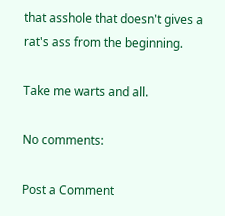that asshole that doesn't gives a rat's ass from the beginning.

Take me warts and all.

No comments:

Post a Comment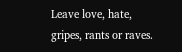Leave love, hate, gripes, rants or raves.